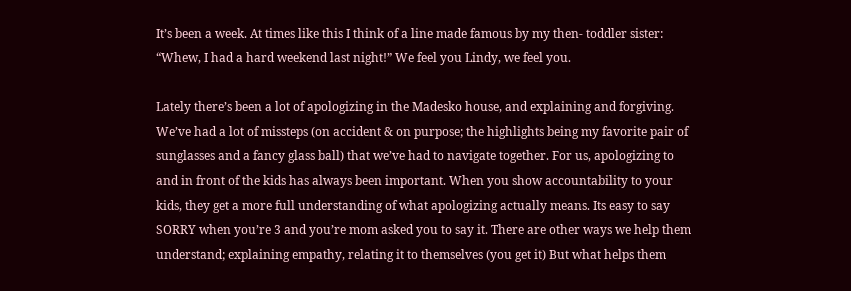It’s been a week. At times like this I think of a line made famous by my then- toddler sister: “Whew, I had a hard weekend last night!” We feel you Lindy, we feel you.

Lately there’s been a lot of apologizing in the Madesko house, and explaining and forgiving. We’ve had a lot of missteps (on accident & on purpose; the highlights being my favorite pair of sunglasses and a fancy glass ball) that we’ve had to navigate together. For us, apologizing to and in front of the kids has always been important. When you show accountability to your kids, they get a more full understanding of what apologizing actually means. Its easy to say SORRY when you’re 3 and you’re mom asked you to say it. There are other ways we help them understand; explaining empathy, relating it to themselves (you get it) But what helps them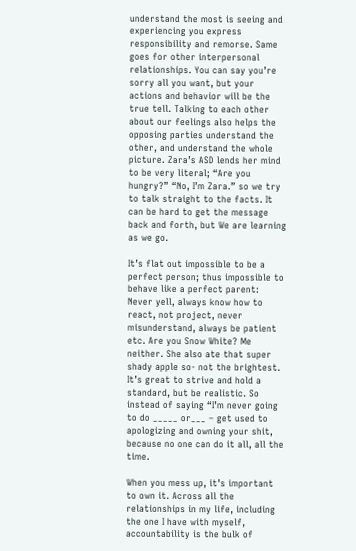understand the most is seeing and experiencing you express responsibility and remorse. Same goes for other interpersonal relationships. You can say you’re sorry all you want, but your actions and behavior will be the true tell. Talking to each other about our feelings also helps the opposing parties understand the other, and understand the whole picture. Zara’s ASD lends her mind to be very literal; “Are you hungry?” “No, I’m Zara.” so we try to talk straight to the facts. It can be hard to get the message back and forth, but We are learning as we go.

It’s flat out impossible to be a perfect person; thus impossible to behave like a perfect parent: Never yell, always know how to react, not project, never misunderstand, always be patient etc. Are you Snow White? Me neither. She also ate that super shady apple so- not the brightest. It’s great to strive and hold a standard, but be realistic. So instead of saying “I’m never going to do _____ or___ – get used to apologizing and owning your shit, because no one can do it all, all the time.

When you mess up, it’s important to own it. Across all the relationships in my life, including the one I have with myself, accountability is the bulk of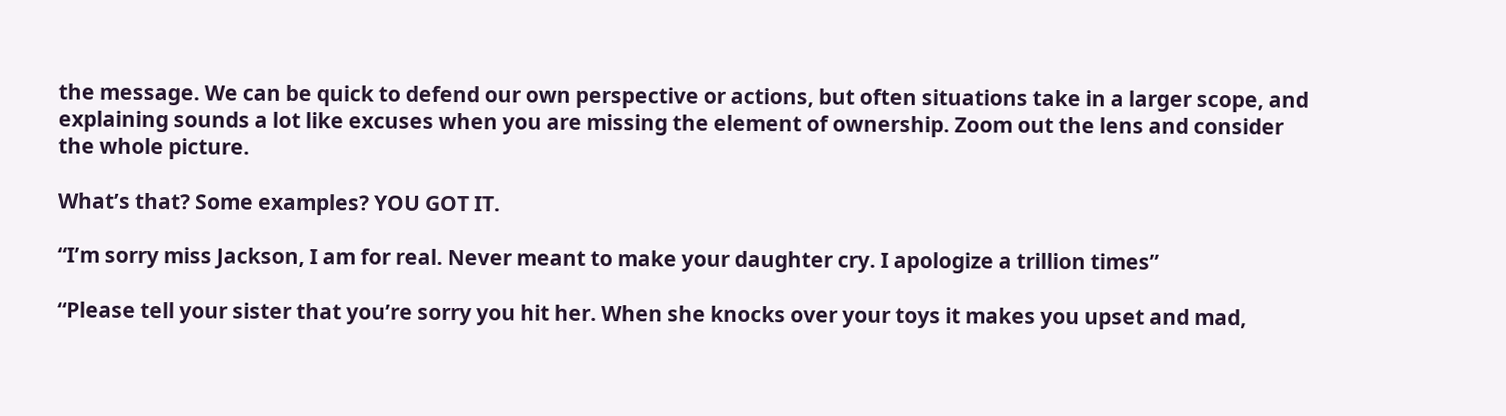the message. We can be quick to defend our own perspective or actions, but often situations take in a larger scope, and explaining sounds a lot like excuses when you are missing the element of ownership. Zoom out the lens and consider the whole picture.

What’s that? Some examples? YOU GOT IT.

“I’m sorry miss Jackson, I am for real. Never meant to make your daughter cry. I apologize a trillion times”

“Please tell your sister that you’re sorry you hit her. When she knocks over your toys it makes you upset and mad,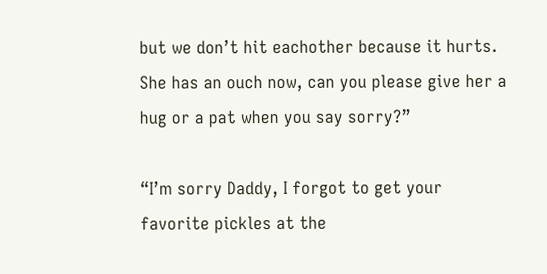but we don’t hit eachother because it hurts. She has an ouch now, can you please give her a hug or a pat when you say sorry?”

“I’m sorry Daddy, I forgot to get your favorite pickles at the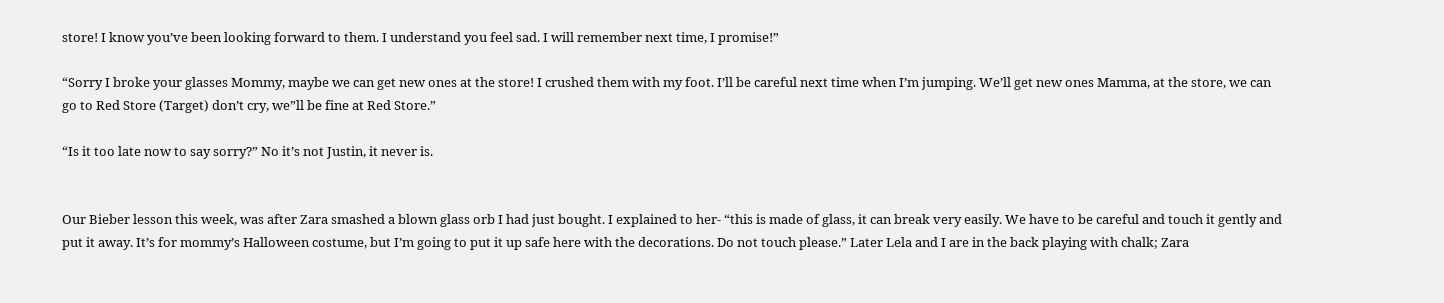store! I know you’ve been looking forward to them. I understand you feel sad. I will remember next time, I promise!”

“Sorry I broke your glasses Mommy, maybe we can get new ones at the store! I crushed them with my foot. I’ll be careful next time when I’m jumping. We’ll get new ones Mamma, at the store, we can go to Red Store (Target) don’t cry, we”ll be fine at Red Store.”

“Is it too late now to say sorry?” No it’s not Justin, it never is.


Our Bieber lesson this week, was after Zara smashed a blown glass orb I had just bought. I explained to her- “this is made of glass, it can break very easily. We have to be careful and touch it gently and put it away. It’s for mommy’s Halloween costume, but I’m going to put it up safe here with the decorations. Do not touch please.” Later Lela and I are in the back playing with chalk; Zara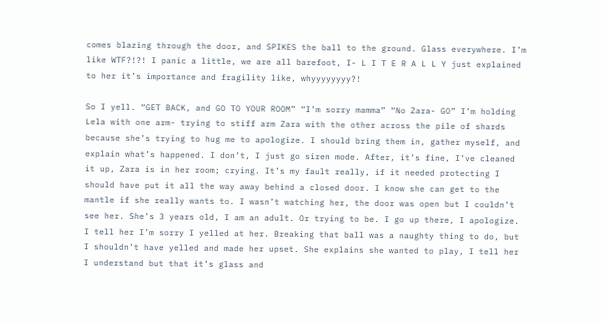comes blazing through the door, and SPIKES the ball to the ground. Glass everywhere. I’m like WTF?!?! I panic a little, we are all barefoot, I- L I T E R A L L Y just explained to her it’s importance and fragility like, whyyyyyyyy?!

So I yell. “GET BACK, and GO TO YOUR ROOM” “I’m sorry mamma” “No Zara- GO” I’m holding Lela with one arm- trying to stiff arm Zara with the other across the pile of shards because she’s trying to hug me to apologize. I should bring them in, gather myself, and explain what’s happened. I don’t, I just go siren mode. After, it’s fine, I’ve cleaned it up, Zara is in her room; crying. It’s my fault really, if it needed protecting I should have put it all the way away behind a closed door. I know she can get to the mantle if she really wants to. I wasn’t watching her, the door was open but I couldn’t see her. She’s 3 years old, I am an adult. Or trying to be. I go up there, I apologize. I tell her I’m sorry I yelled at her. Breaking that ball was a naughty thing to do, but I shouldn’t have yelled and made her upset. She explains she wanted to play, I tell her I understand but that it’s glass and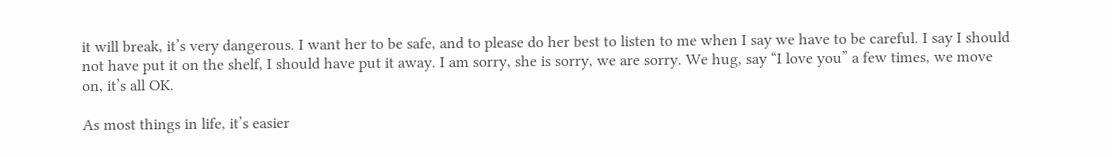it will break, it’s very dangerous. I want her to be safe, and to please do her best to listen to me when I say we have to be careful. I say I should not have put it on the shelf, I should have put it away. I am sorry, she is sorry, we are sorry. We hug, say “I love you” a few times, we move on, it’s all OK.

As most things in life, it’s easier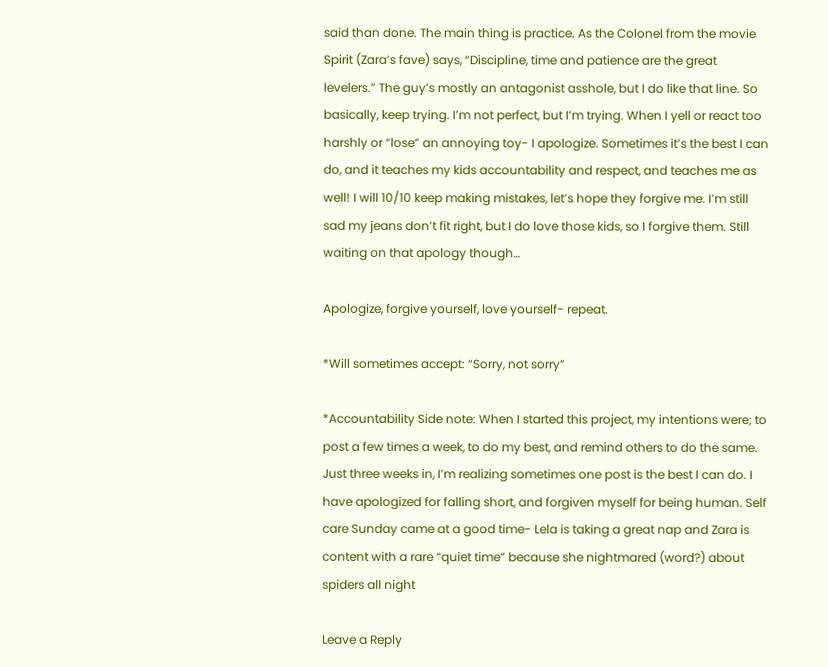said than done. The main thing is practice. As the Colonel from the movie Spirit (Zara’s fave) says, “Discipline, time and patience are the great levelers.” The guy’s mostly an antagonist asshole, but I do like that line. So basically, keep trying. I’m not perfect, but I’m trying. When I yell or react too harshly or “lose” an annoying toy- I apologize. Sometimes it’s the best I can do, and it teaches my kids accountability and respect, and teaches me as well! I will 10/10 keep making mistakes, let’s hope they forgive me. I’m still sad my jeans don’t fit right, but I do love those kids, so I forgive them. Still waiting on that apology though…

Apologize, forgive yourself, love yourself- repeat.

*Will sometimes accept: “Sorry, not sorry”

*Accountability Side note: When I started this project, my intentions were; to post a few times a week, to do my best, and remind others to do the same. Just three weeks in, I’m realizing sometimes one post is the best I can do. I have apologized for falling short, and forgiven myself for being human. Self care Sunday came at a good time- Lela is taking a great nap and Zara is content with a rare “quiet time” because she nightmared (word?) about spiders all night

Leave a Reply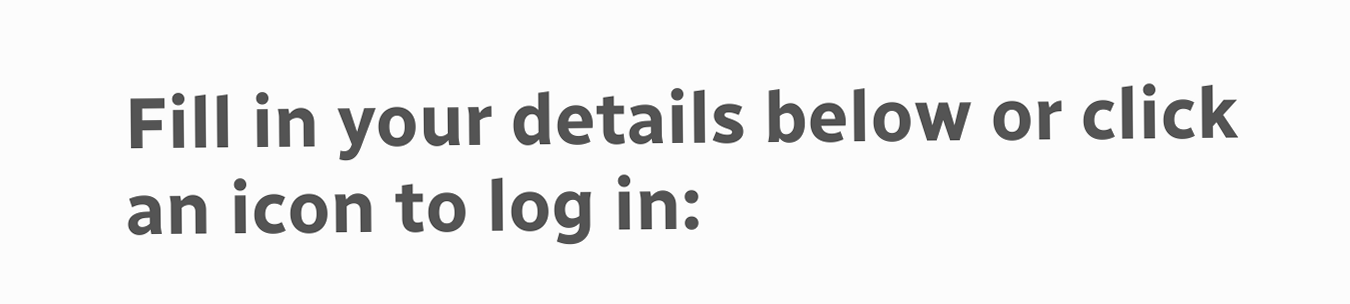Fill in your details below or click an icon to log in: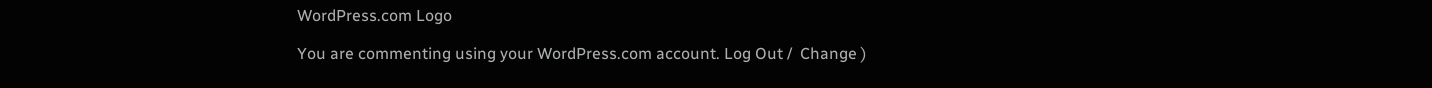WordPress.com Logo

You are commenting using your WordPress.com account. Log Out /  Change )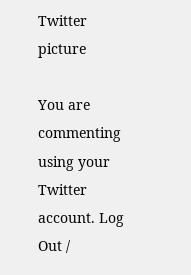Twitter picture

You are commenting using your Twitter account. Log Out /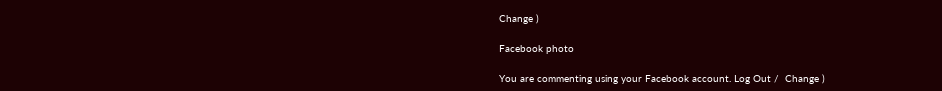Change )

Facebook photo

You are commenting using your Facebook account. Log Out /  Change )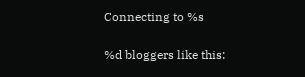Connecting to %s

%d bloggers like this: